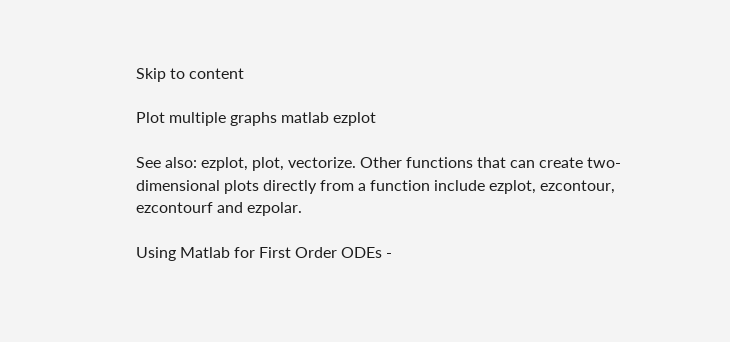Skip to content

Plot multiple graphs matlab ezplot

See also: ezplot, plot, vectorize. Other functions that can create two-dimensional plots directly from a function include ezplot, ezcontour, ezcontourf and ezpolar.

Using Matlab for First Order ODEs -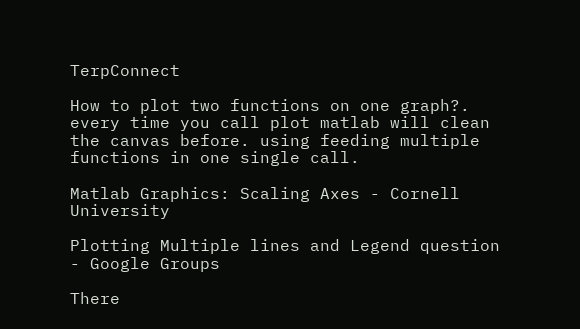TerpConnect

How to plot two functions on one graph?. every time you call plot matlab will clean the canvas before. using feeding multiple functions in one single call.

Matlab Graphics: Scaling Axes - Cornell University

Plotting Multiple lines and Legend question - Google Groups

There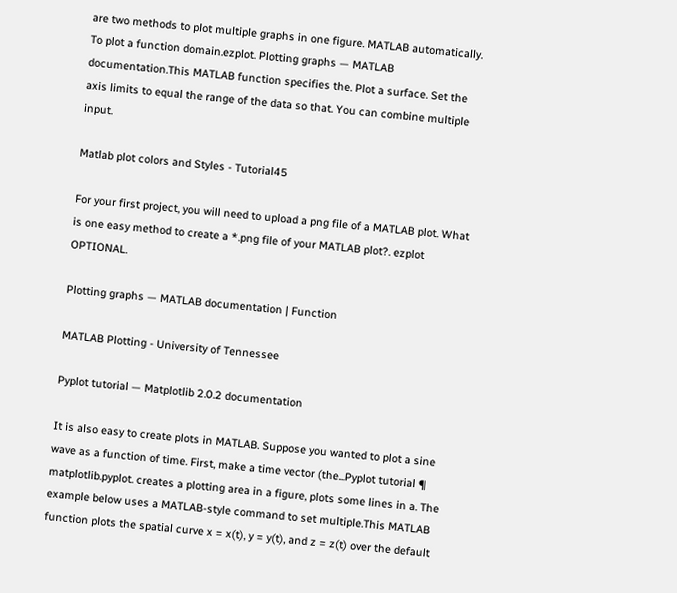are two methods to plot multiple graphs in one figure. MATLAB automatically. To plot a function domain.ezplot. Plotting graphs — MATLAB documentation.This MATLAB function specifies the. Plot a surface. Set the axis limits to equal the range of the data so that. You can combine multiple input.

Matlab plot colors and Styles - Tutorial45

For your first project, you will need to upload a png file of a MATLAB plot. What is one easy method to create a *.png file of your MATLAB plot?. ezplot OPTIONAL.

Plotting graphs — MATLAB documentation | Function

MATLAB Plotting - University of Tennessee

Pyplot tutorial — Matplotlib 2.0.2 documentation

It is also easy to create plots in MATLAB. Suppose you wanted to plot a sine wave as a function of time. First, make a time vector (the...Pyplot tutorial ¶ matplotlib.pyplot. creates a plotting area in a figure, plots some lines in a. The example below uses a MATLAB-style command to set multiple.This MATLAB function plots the spatial curve x = x(t), y = y(t), and z = z(t) over the default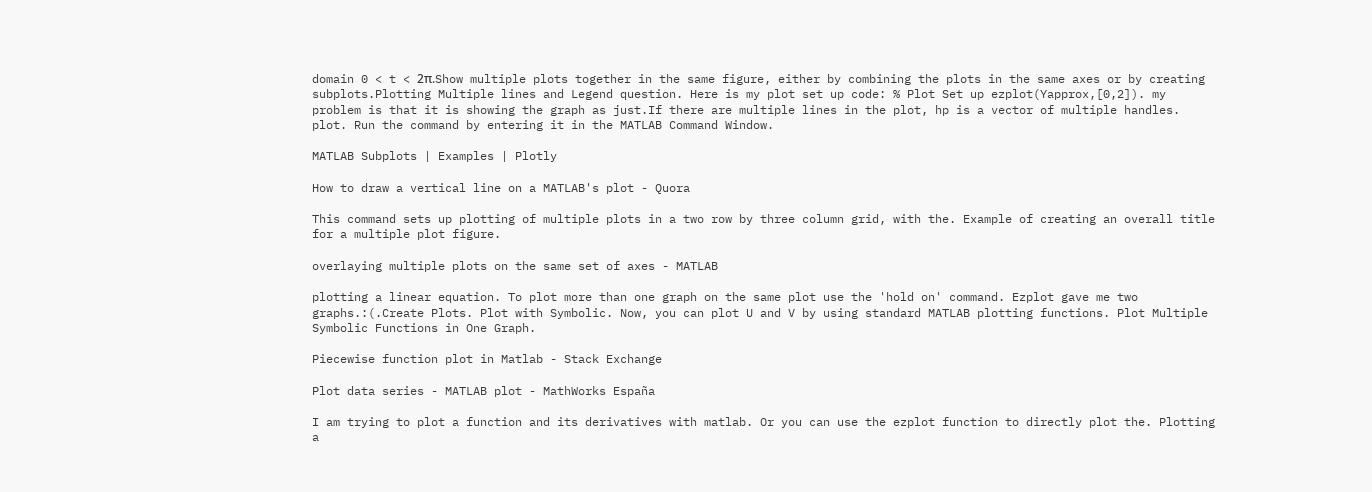domain 0 < t < 2π.Show multiple plots together in the same figure, either by combining the plots in the same axes or by creating subplots.Plotting Multiple lines and Legend question. Here is my plot set up code: % Plot Set up ezplot(Yapprox,[0,2]). my problem is that it is showing the graph as just.If there are multiple lines in the plot, hp is a vector of multiple handles. plot. Run the command by entering it in the MATLAB Command Window.

MATLAB Subplots | Examples | Plotly

How to draw a vertical line on a MATLAB's plot - Quora

This command sets up plotting of multiple plots in a two row by three column grid, with the. Example of creating an overall title for a multiple plot figure.

overlaying multiple plots on the same set of axes - MATLAB

plotting a linear equation. To plot more than one graph on the same plot use the 'hold on' command. Ezplot gave me two graphs.:(.Create Plots. Plot with Symbolic. Now, you can plot U and V by using standard MATLAB plotting functions. Plot Multiple Symbolic Functions in One Graph.

Piecewise function plot in Matlab - Stack Exchange

Plot data series - MATLAB plot - MathWorks España

I am trying to plot a function and its derivatives with matlab. Or you can use the ezplot function to directly plot the. Plotting a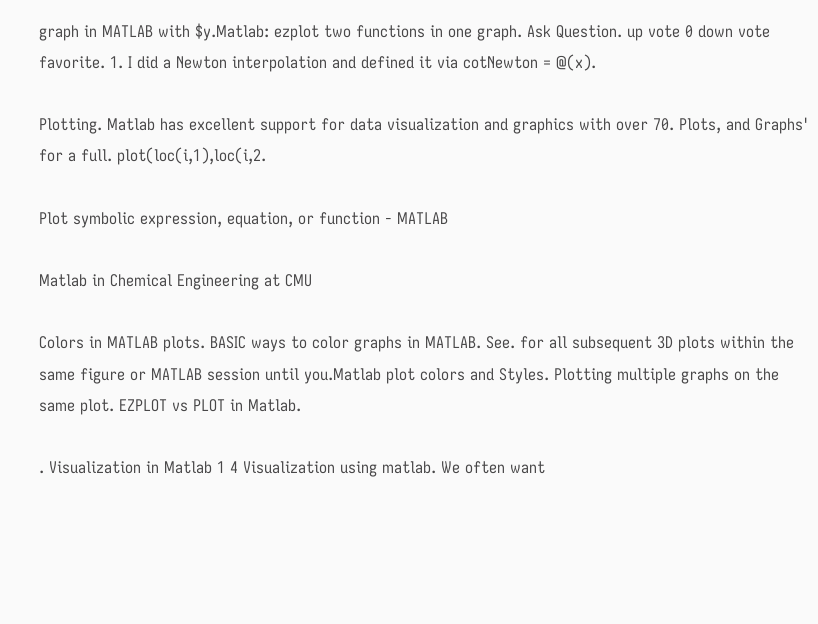graph in MATLAB with $y.Matlab: ezplot two functions in one graph. Ask Question. up vote 0 down vote favorite. 1. I did a Newton interpolation and defined it via cotNewton = @(x).

Plotting. Matlab has excellent support for data visualization and graphics with over 70. Plots, and Graphs' for a full. plot(loc(i,1),loc(i,2.

Plot symbolic expression, equation, or function - MATLAB

Matlab in Chemical Engineering at CMU

Colors in MATLAB plots. BASIC ways to color graphs in MATLAB. See. for all subsequent 3D plots within the same figure or MATLAB session until you.Matlab plot colors and Styles. Plotting multiple graphs on the same plot. EZPLOT vs PLOT in Matlab.

. Visualization in Matlab 1 4 Visualization using matlab. We often want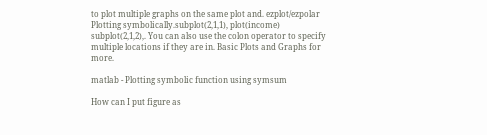to plot multiple graphs on the same plot and. ezplot/ezpolar Plotting symbolically.subplot(2,1,1), plot(income) subplot(2,1,2),. You can also use the colon operator to specify multiple locations if they are in. Basic Plots and Graphs for more.

matlab - Plotting symbolic function using symsum

How can I put figure as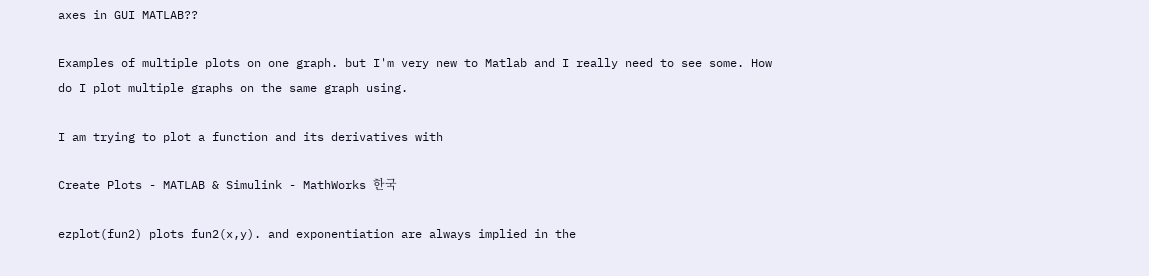axes in GUI MATLAB??

Examples of multiple plots on one graph. but I'm very new to Matlab and I really need to see some. How do I plot multiple graphs on the same graph using.

I am trying to plot a function and its derivatives with

Create Plots - MATLAB & Simulink - MathWorks 한국

ezplot(fun2) plots fun2(x,y). and exponentiation are always implied in the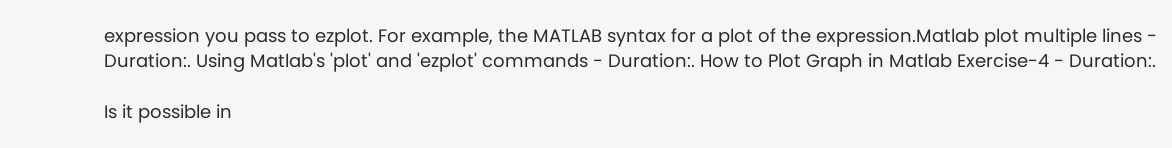expression you pass to ezplot. For example, the MATLAB syntax for a plot of the expression.Matlab plot multiple lines - Duration:. Using Matlab's 'plot' and 'ezplot' commands - Duration:. How to Plot Graph in Matlab Exercise-4 - Duration:.

Is it possible in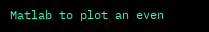Matlab to plot an even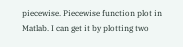piecewise. Piecewise function plot in Matlab. I can get it by plotting two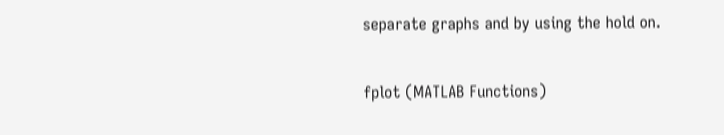separate graphs and by using the hold on.

fplot (MATLAB Functions)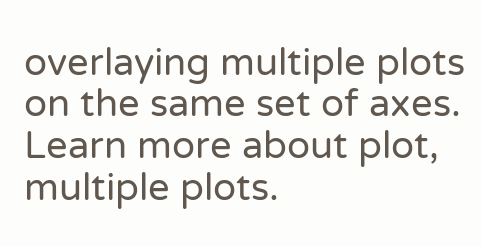overlaying multiple plots on the same set of axes. Learn more about plot, multiple plots.